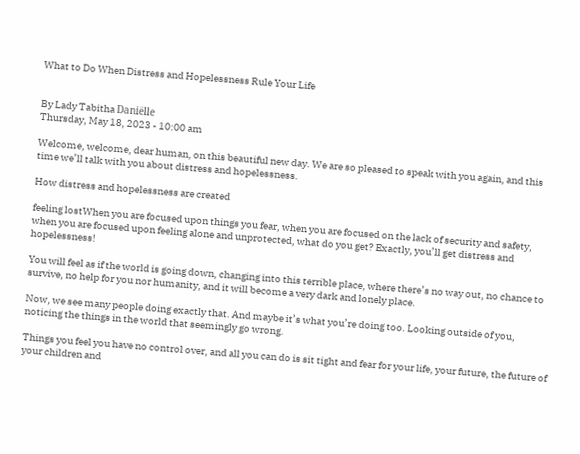What to Do When Distress and Hopelessness Rule Your Life


By Lady Tabitha Daniëlle
Thursday, May 18, 2023 - 10:00 am

Welcome, welcome, dear human, on this beautiful new day. We are so pleased to speak with you again, and this time we’ll talk with you about distress and hopelessness.

How distress and hopelessness are created

feeling lostWhen you are focused upon things you fear, when you are focused on the lack of security and safety, when you are focused upon feeling alone and unprotected, what do you get? Exactly, you’ll get distress and hopelessness!

You will feel as if the world is going down, changing into this terrible place, where there’s no way out, no chance to survive, no help for you nor humanity, and it will become a very dark and lonely place.

Now, we see many people doing exactly that. And maybe it’s what you’re doing too. Looking outside of you, noticing the things in the world that seemingly go wrong.

Things you feel you have no control over, and all you can do is sit tight and fear for your life, your future, the future of your children and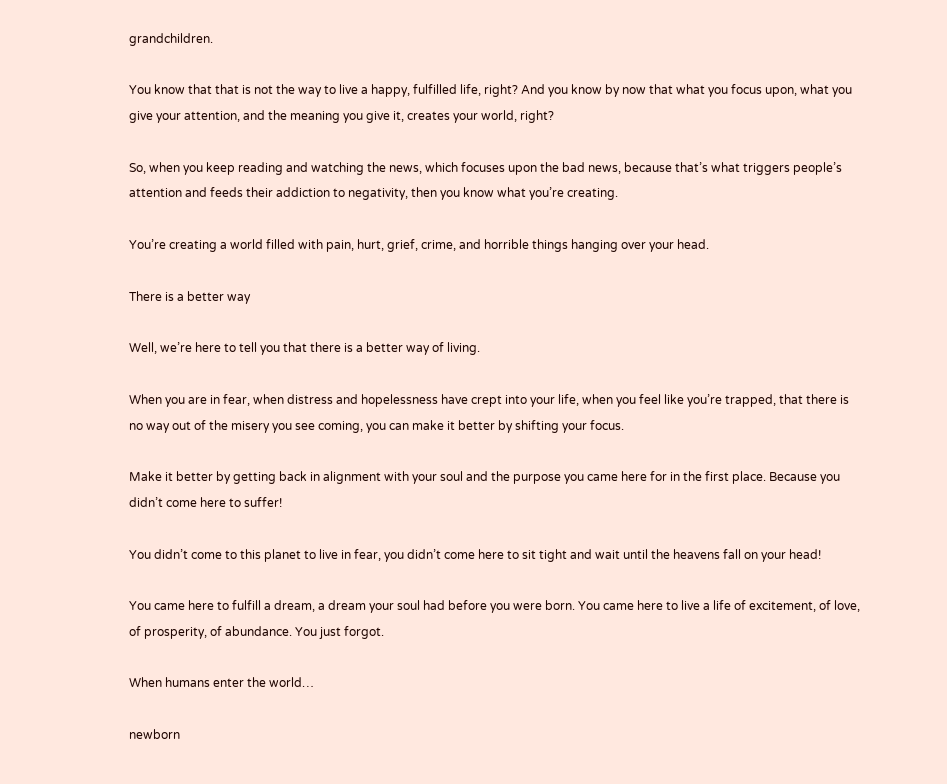grandchildren.

You know that that is not the way to live a happy, fulfilled life, right? And you know by now that what you focus upon, what you give your attention, and the meaning you give it, creates your world, right?

So, when you keep reading and watching the news, which focuses upon the bad news, because that’s what triggers people’s attention and feeds their addiction to negativity, then you know what you’re creating.

You’re creating a world filled with pain, hurt, grief, crime, and horrible things hanging over your head.

There is a better way

Well, we’re here to tell you that there is a better way of living.

When you are in fear, when distress and hopelessness have crept into your life, when you feel like you’re trapped, that there is no way out of the misery you see coming, you can make it better by shifting your focus.

Make it better by getting back in alignment with your soul and the purpose you came here for in the first place. Because you didn’t come here to suffer!

You didn’t come to this planet to live in fear, you didn’t come here to sit tight and wait until the heavens fall on your head!

You came here to fulfill a dream, a dream your soul had before you were born. You came here to live a life of excitement, of love, of prosperity, of abundance. You just forgot.

When humans enter the world…

newborn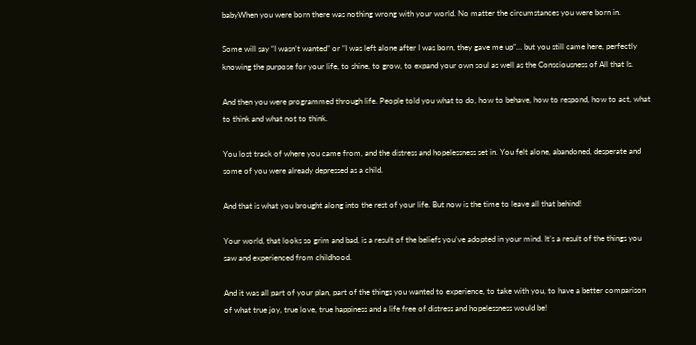babyWhen you were born there was nothing wrong with your world. No matter the circumstances you were born in.

Some will say “I wasn’t wanted” or “I was left alone after I was born, they gave me up”… but you still came here, perfectly knowing the purpose for your life, to shine, to grow, to expand your own soul as well as the Consciousness of All that Is.

And then you were programmed through life. People told you what to do, how to behave, how to respond, how to act, what to think and what not to think.

You lost track of where you came from, and the distress and hopelessness set in. You felt alone, abandoned, desperate and some of you were already depressed as a child.

And that is what you brought along into the rest of your life. But now is the time to leave all that behind!

Your world, that looks so grim and bad, is a result of the beliefs you’ve adopted in your mind. It’s a result of the things you saw and experienced from childhood.

And it was all part of your plan, part of the things you wanted to experience, to take with you, to have a better comparison of what true joy, true love, true happiness and a life free of distress and hopelessness would be!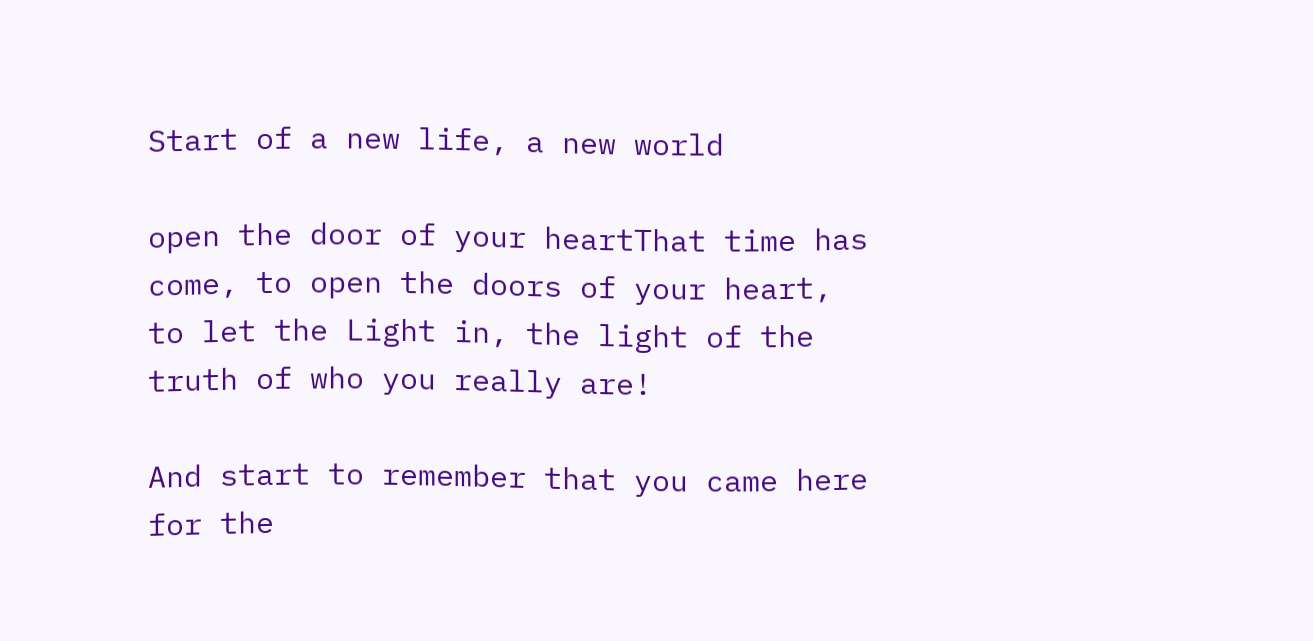Start of a new life, a new world

open the door of your heartThat time has come, to open the doors of your heart, to let the Light in, the light of the truth of who you really are!

And start to remember that you came here for the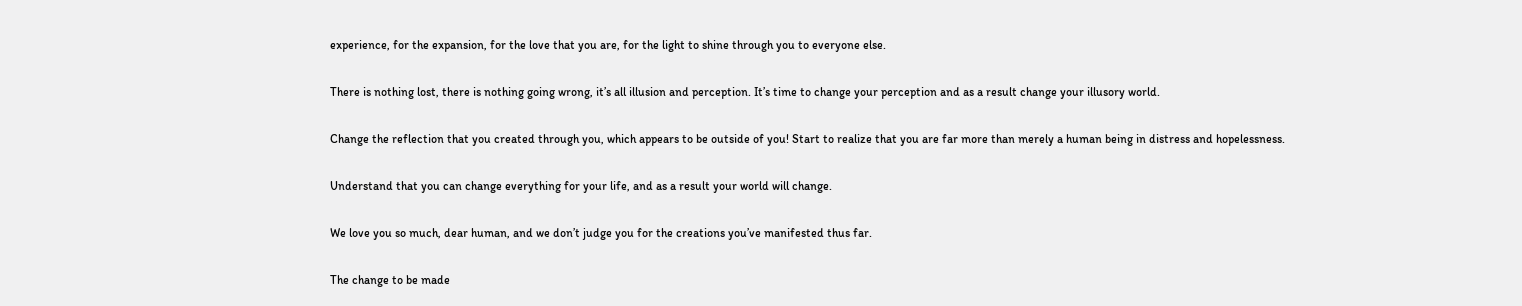experience, for the expansion, for the love that you are, for the light to shine through you to everyone else.

There is nothing lost, there is nothing going wrong, it’s all illusion and perception. It’s time to change your perception and as a result change your illusory world.

Change the reflection that you created through you, which appears to be outside of you! Start to realize that you are far more than merely a human being in distress and hopelessness.

Understand that you can change everything for your life, and as a result your world will change.

We love you so much, dear human, and we don’t judge you for the creations you’ve manifested thus far.

The change to be made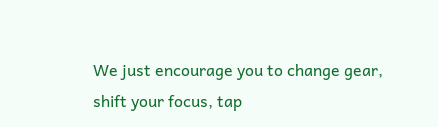We just encourage you to change gear, shift your focus, tap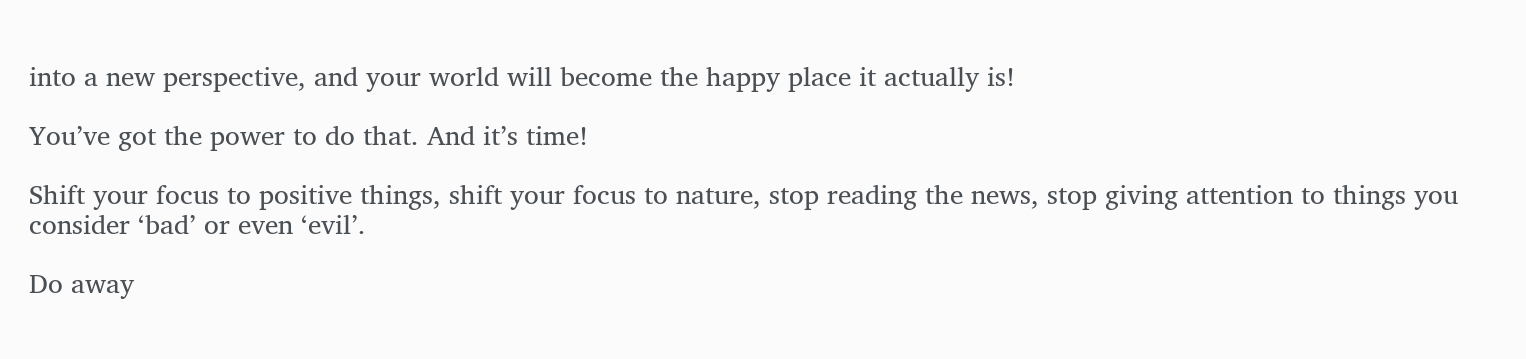into a new perspective, and your world will become the happy place it actually is!

You’ve got the power to do that. And it’s time!

Shift your focus to positive things, shift your focus to nature, stop reading the news, stop giving attention to things you consider ‘bad’ or even ‘evil’.

Do away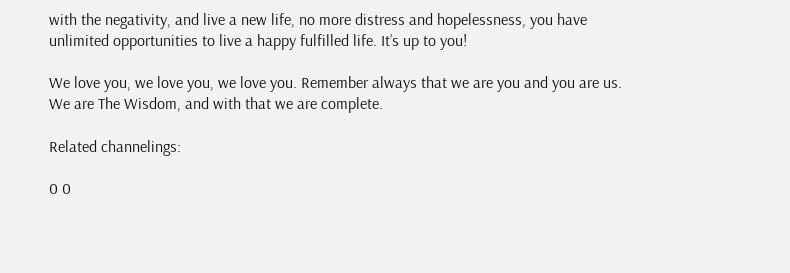with the negativity, and live a new life, no more distress and hopelessness, you have unlimited opportunities to live a happy fulfilled life. It’s up to you!

We love you, we love you, we love you. Remember always that we are you and you are us. We are The Wisdom, and with that we are complete.

Related channelings:

0 0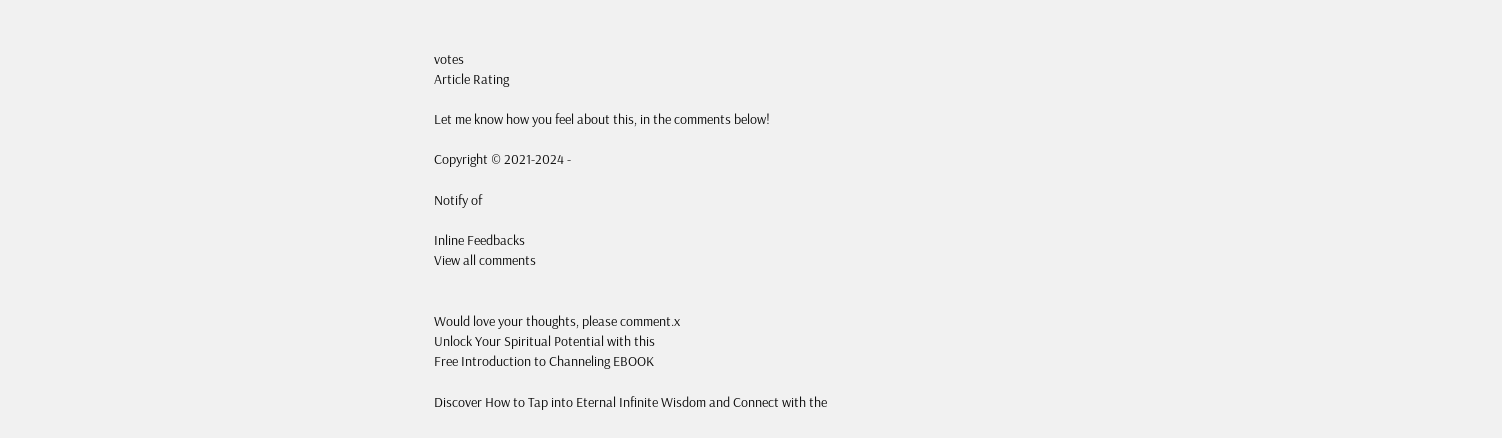votes
Article Rating

Let me know how you feel about this, in the comments below!

Copyright © 2021-2024 -

Notify of

Inline Feedbacks
View all comments


Would love your thoughts, please comment.x
Unlock Your Spiritual Potential with this
Free Introduction to Channeling EBOOK

Discover How to Tap into Eternal Infinite Wisdom and Connect with the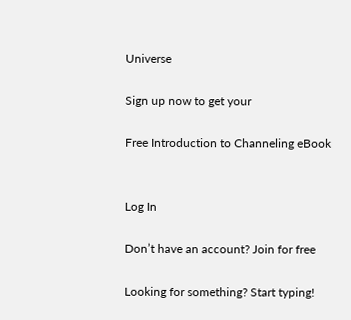Universe

Sign up now to get your

Free Introduction to Channeling eBook


Log In

Don’t have an account? Join for free

Looking for something? Start typing!